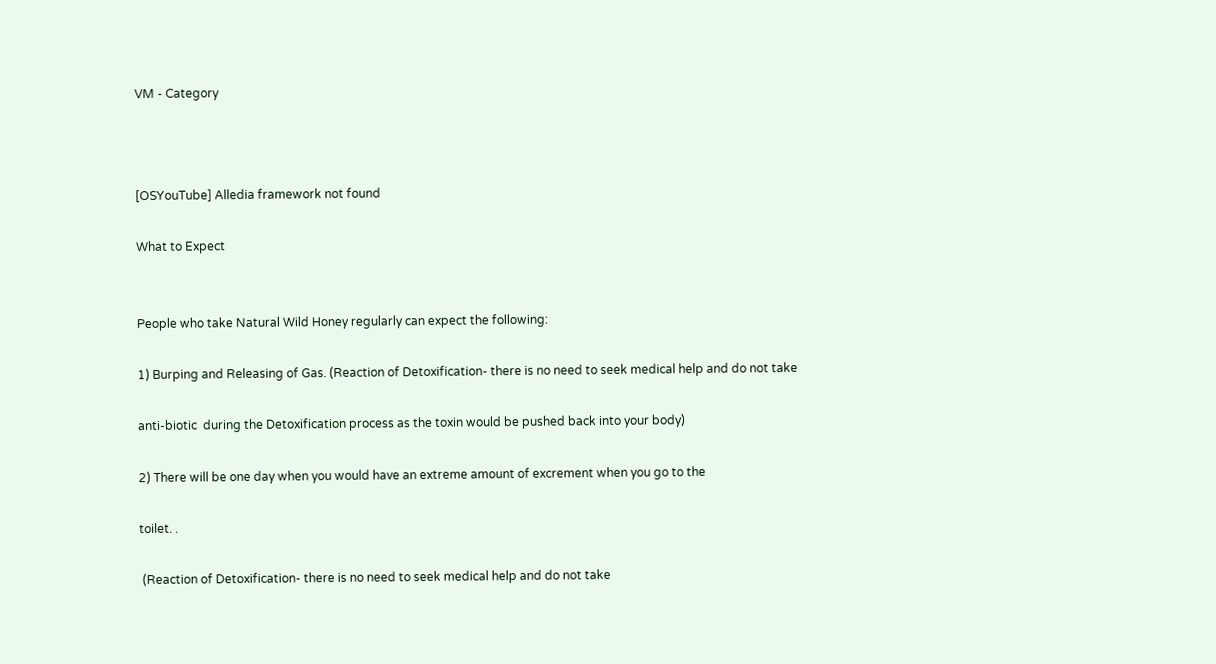VM - Category



[OSYouTube] Alledia framework not found

What to Expect


People who take Natural Wild Honey regularly can expect the following:

1) Burping and Releasing of Gas. (Reaction of Detoxification- there is no need to seek medical help and do not take

anti-biotic  during the Detoxification process as the toxin would be pushed back into your body)

2) There will be one day when you would have an extreme amount of excrement when you go to the

toilet. .

 (Reaction of Detoxification- there is no need to seek medical help and do not take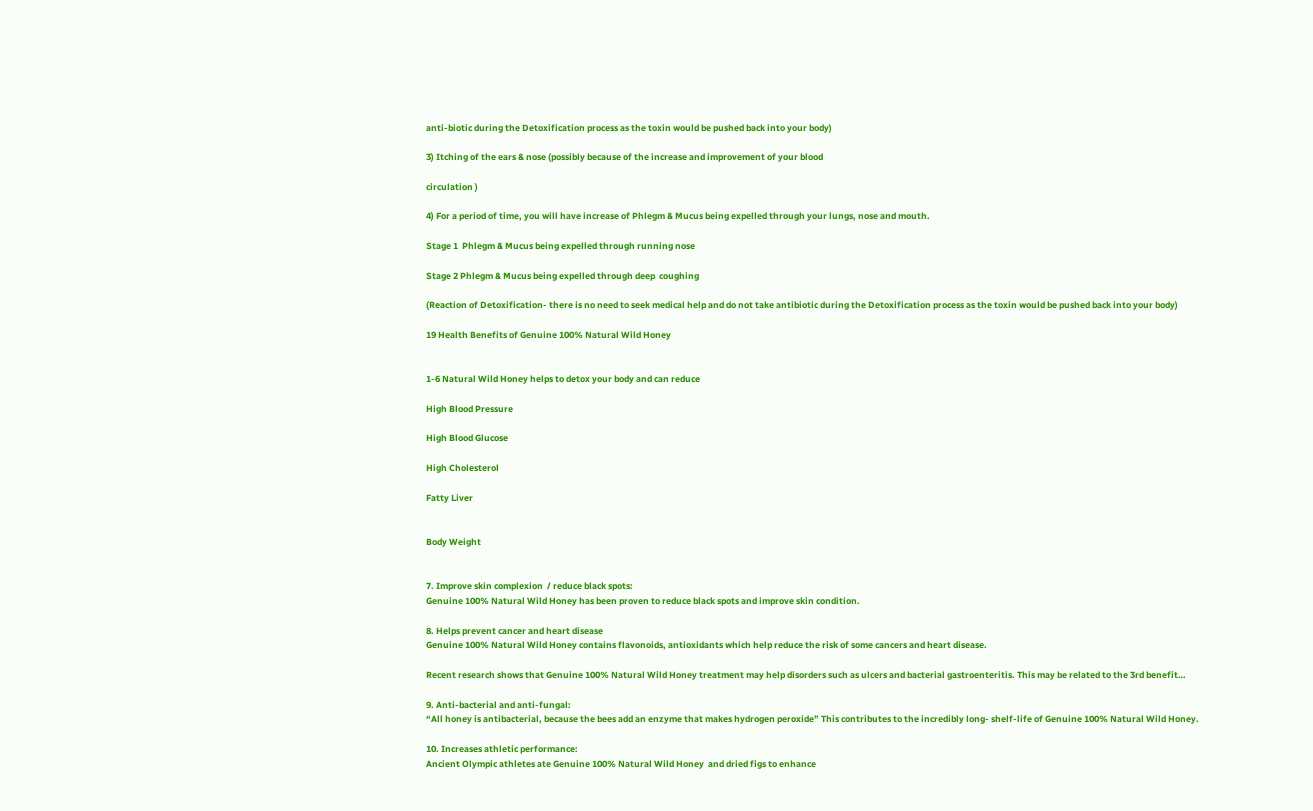anti-biotic during the Detoxification process as the toxin would be pushed back into your body)

3) Itching of the ears & nose (possibly because of the increase and improvement of your blood

circulation )

4) For a period of time, you will have increase of Phlegm & Mucus being expelled through your lungs, nose and mouth.

Stage 1  Phlegm & Mucus being expelled through running nose

Stage 2 Phlegm & Mucus being expelled through deep  coughing

(Reaction of Detoxification- there is no need to seek medical help and do not take antibiotic during the Detoxification process as the toxin would be pushed back into your body)

19 Health Benefits of Genuine 100% Natural Wild Honey


1-6 Natural Wild Honey helps to detox your body and can reduce

High Blood Pressure

High Blood Glucose

High Cholesterol

Fatty Liver


Body Weight


7. Improve skin complexion  / reduce black spots:
Genuine 100% Natural Wild Honey has been proven to reduce black spots and improve skin condition.

8. Helps prevent cancer and heart disease
Genuine 100% Natural Wild Honey contains flavonoids, antioxidants which help reduce the risk of some cancers and heart disease.

Recent research shows that Genuine 100% Natural Wild Honey treatment may help disorders such as ulcers and bacterial gastroenteritis. This may be related to the 3rd benefit…

9. Anti-bacterial and anti-fungal:
“All honey is antibacterial, because the bees add an enzyme that makes hydrogen peroxide” This contributes to the incredibly long- shelf-life of Genuine 100% Natural Wild Honey.

10. Increases athletic performance:
Ancient Olympic athletes ate Genuine 100% Natural Wild Honey  and dried figs to enhance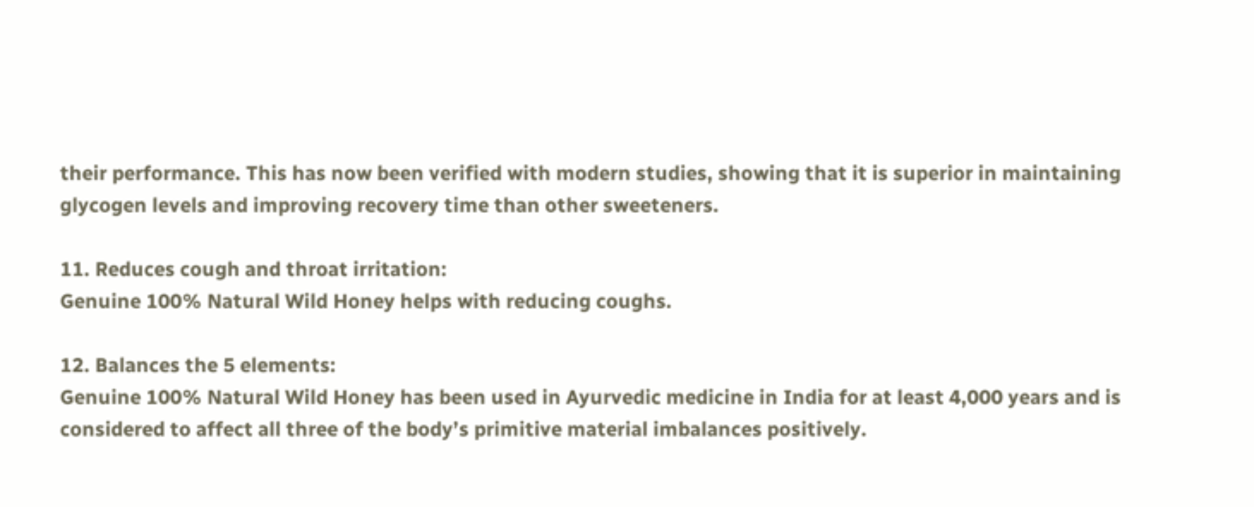their performance. This has now been verified with modern studies, showing that it is superior in maintaining glycogen levels and improving recovery time than other sweeteners.

11. Reduces cough and throat irritation:
Genuine 100% Natural Wild Honey helps with reducing coughs.

12. Balances the 5 elements:
Genuine 100% Natural Wild Honey has been used in Ayurvedic medicine in India for at least 4,000 years and is considered to affect all three of the body’s primitive material imbalances positively.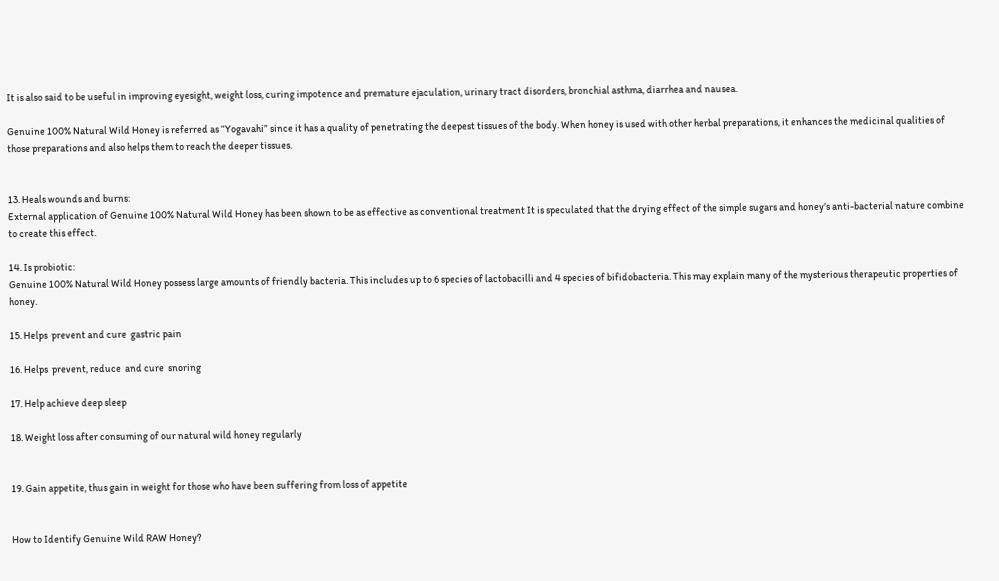It is also said to be useful in improving eyesight, weight loss, curing impotence and premature ejaculation, urinary tract disorders, bronchial asthma, diarrhea and nausea.

Genuine 100% Natural Wild Honey is referred as “Yogavahi” since it has a quality of penetrating the deepest tissues of the body. When honey is used with other herbal preparations, it enhances the medicinal qualities of those preparations and also helps them to reach the deeper tissues.


13. Heals wounds and burns:
External application of Genuine 100% Natural Wild Honey has been shown to be as effective as conventional treatment It is speculated that the drying effect of the simple sugars and honey’s anti-bacterial nature combine to create this effect.

14. Is probiotic:
Genuine 100% Natural Wild Honey possess large amounts of friendly bacteria. This includes up to 6 species of lactobacilli and 4 species of bifidobacteria. This may explain many of the mysterious therapeutic properties of honey.

15. Helps  prevent and cure  gastric pain

16. Helps  prevent, reduce  and cure  snoring

17. Help achieve deep sleep

18. Weight loss after consuming of our natural wild honey regularly


19. Gain appetite, thus gain in weight for those who have been suffering from loss of appetite


How to Identify Genuine Wild RAW Honey?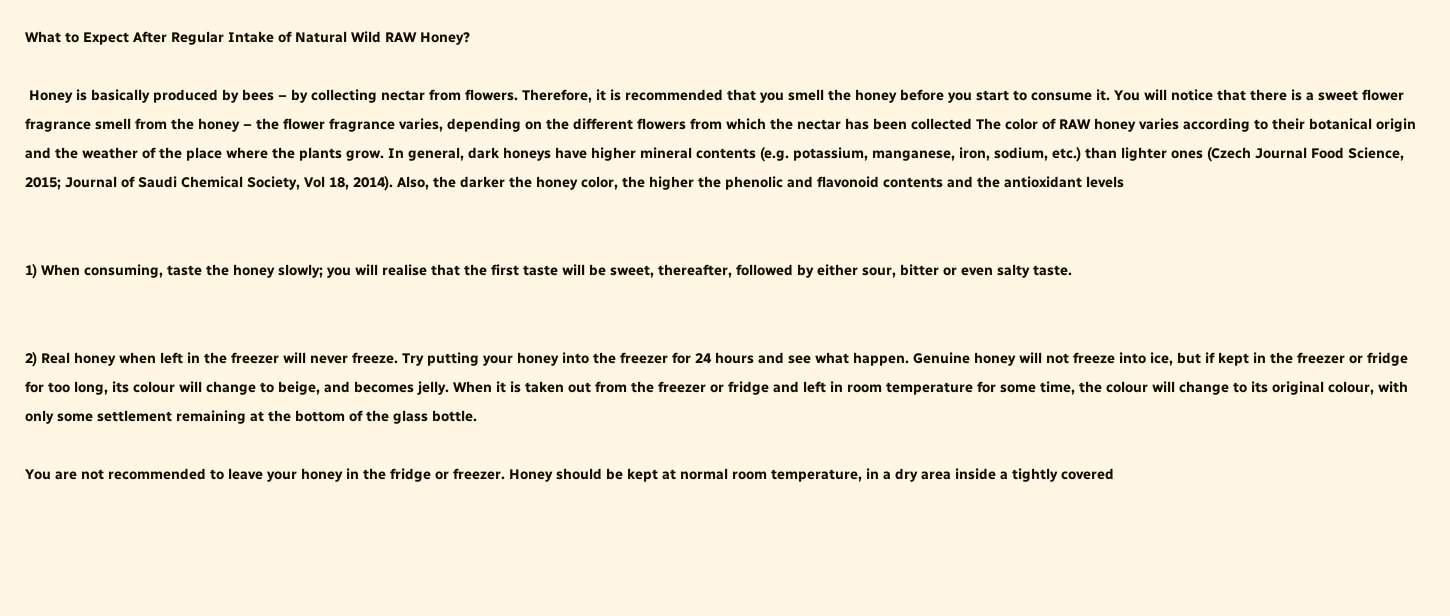What to Expect After Regular Intake of Natural Wild RAW Honey?

 Honey is basically produced by bees – by collecting nectar from flowers. Therefore, it is recommended that you smell the honey before you start to consume it. You will notice that there is a sweet flower fragrance smell from the honey – the flower fragrance varies, depending on the different flowers from which the nectar has been collected The color of RAW honey varies according to their botanical origin and the weather of the place where the plants grow. In general, dark honeys have higher mineral contents (e.g. potassium, manganese, iron, sodium, etc.) than lighter ones (Czech Journal Food Science, 2015; Journal of Saudi Chemical Society, Vol 18, 2014). Also, the darker the honey color, the higher the phenolic and flavonoid contents and the antioxidant levels


1) When consuming, taste the honey slowly; you will realise that the first taste will be sweet, thereafter, followed by either sour, bitter or even salty taste.


2) Real honey when left in the freezer will never freeze. Try putting your honey into the freezer for 24 hours and see what happen. Genuine honey will not freeze into ice, but if kept in the freezer or fridge for too long, its colour will change to beige, and becomes jelly. When it is taken out from the freezer or fridge and left in room temperature for some time, the colour will change to its original colour, with only some settlement remaining at the bottom of the glass bottle.

You are not recommended to leave your honey in the fridge or freezer. Honey should be kept at normal room temperature, in a dry area inside a tightly covered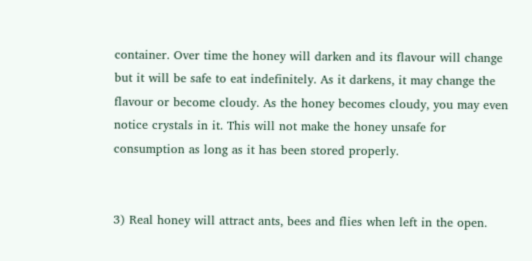container. Over time the honey will darken and its flavour will change but it will be safe to eat indefinitely. As it darkens, it may change the flavour or become cloudy. As the honey becomes cloudy, you may even notice crystals in it. This will not make the honey unsafe for consumption as long as it has been stored properly.


3) Real honey will attract ants, bees and flies when left in the open.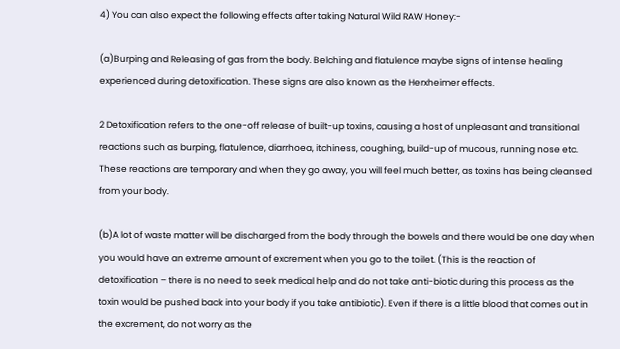4) You can also expect the following effects after taking Natural Wild RAW Honey:-

(a)Burping and Releasing of gas from the body. Belching and flatulence maybe signs of intense healing experienced during detoxification. These signs are also known as the Herxheimer effects.

2 Detoxification refers to the one-off release of built-up toxins, causing a host of unpleasant and transitional reactions such as burping, flatulence, diarrhoea, itchiness, coughing, build-up of mucous, running nose etc. These reactions are temporary and when they go away, you will feel much better, as toxins has being cleansed from your body.

(b)A lot of waste matter will be discharged from the body through the bowels and there would be one day when you would have an extreme amount of excrement when you go to the toilet. (This is the reaction of detoxification – there is no need to seek medical help and do not take anti-biotic during this process as the toxin would be pushed back into your body if you take antibiotic). Even if there is a little blood that comes out in the excrement, do not worry as the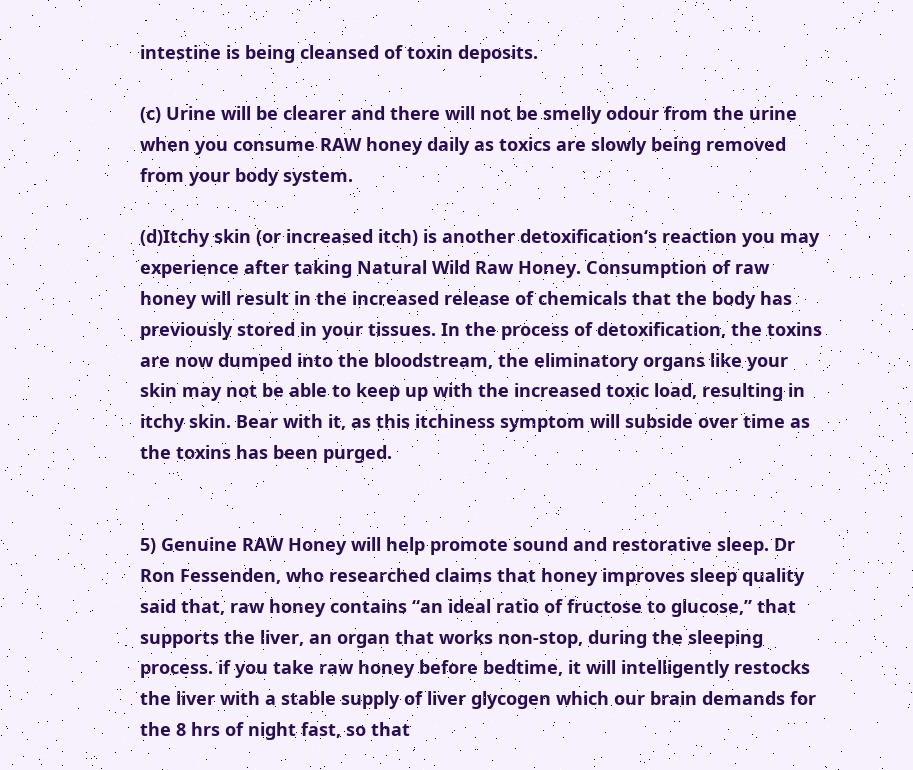intestine is being cleansed of toxin deposits.

(c) Urine will be clearer and there will not be smelly odour from the urine when you consume RAW honey daily as toxics are slowly being removed from your body system.

(d)Itchy skin (or increased itch) is another detoxification‘s reaction you may experience after taking Natural Wild Raw Honey. Consumption of raw honey will result in the increased release of chemicals that the body has previously stored in your tissues. In the process of detoxification, the toxins are now dumped into the bloodstream, the eliminatory organs like your skin may not be able to keep up with the increased toxic load, resulting in itchy skin. Bear with it, as this itchiness symptom will subside over time as the toxins has been purged.


5) Genuine RAW Honey will help promote sound and restorative sleep. Dr Ron Fessenden, who researched claims that honey improves sleep quality said that, raw honey contains “an ideal ratio of fructose to glucose,” that supports the liver, an organ that works non-stop, during the sleeping process. if you take raw honey before bedtime, it will intelligently restocks the liver with a stable supply of liver glycogen which our brain demands for the 8 hrs of night fast, so that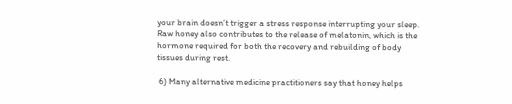your brain doesn’t trigger a stress response interrupting your sleep. Raw honey also contributes to the release of melatonin, which is the hormone required for both the recovery and rebuilding of body tissues during rest.

 6) Many alternative medicine practitioners say that honey helps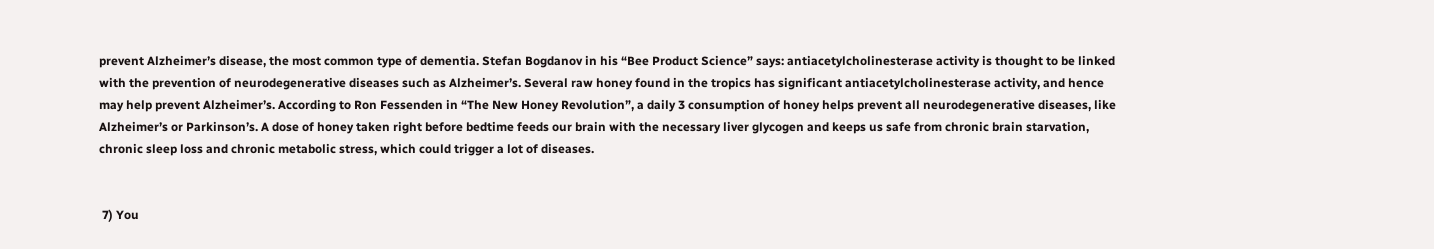prevent Alzheimer’s disease, the most common type of dementia. Stefan Bogdanov in his “Bee Product Science” says: antiacetylcholinesterase activity is thought to be linked with the prevention of neurodegenerative diseases such as Alzheimer’s. Several raw honey found in the tropics has significant antiacetylcholinesterase activity, and hence may help prevent Alzheimer’s. According to Ron Fessenden in “The New Honey Revolution”, a daily 3 consumption of honey helps prevent all neurodegenerative diseases, like Alzheimer’s or Parkinson’s. A dose of honey taken right before bedtime feeds our brain with the necessary liver glycogen and keeps us safe from chronic brain starvation, chronic sleep loss and chronic metabolic stress, which could trigger a lot of diseases.


 7) You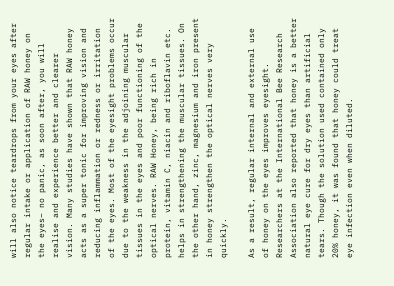will also notice teardrops from your eyes after regular intake or application of RAW honey on the eyes– no panic, as soon after, you will realise and experience better and clearer vision. Many studies have shown that RAW honey acts as a super tonic for improving vision and reducing inflammation or redness or irritation of the eyes. Most of the eyesight problems occur due to the weakness in the adjoining muscular tissues in the eyes and poor functioning of the optical nerves. RAW Honey, being rich in protein, vitamin C, niacin and riboflavin etc. helps in strengthening the muscular tissues. On the other hand, zinc, magnesium and iron present in honey strengthen the optical nerves very quickly.

As a result, regular internal and external use of honey on the eyes improves eyesight. Researchers at the International Bee Research Association also reported that honey is a better natural eye cure for dry eyes than artificial tears. Though the solution used contained only 20% honey, it was found that honey could treat eye infection even when diluted.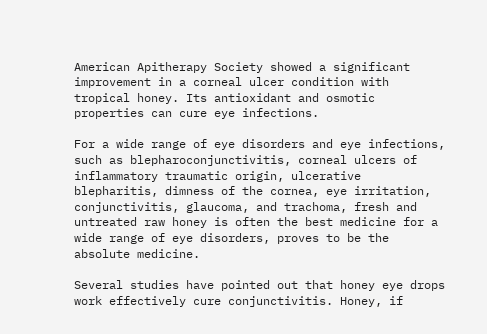American Apitherapy Society showed a significant improvement in a corneal ulcer condition with tropical honey. Its antioxidant and osmotic properties can cure eye infections.

For a wide range of eye disorders and eye infections, such as blepharoconjunctivitis, corneal ulcers of inflammatory traumatic origin, ulcerative blepharitis, dimness of the cornea, eye irritation, conjunctivitis, glaucoma, and trachoma, fresh and untreated raw honey is often the best medicine for a wide range of eye disorders, proves to be the absolute medicine.

Several studies have pointed out that honey eye drops work effectively cure conjunctivitis. Honey, if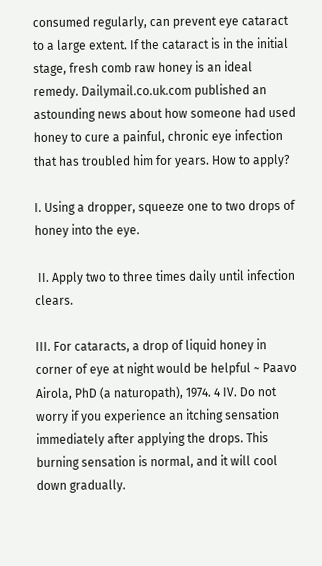consumed regularly, can prevent eye cataract to a large extent. If the cataract is in the initial stage, fresh comb raw honey is an ideal remedy. Dailymail.co.uk.com published an astounding news about how someone had used honey to cure a painful, chronic eye infection that has troubled him for years. How to apply?

I. Using a dropper, squeeze one to two drops of honey into the eye.

 II. Apply two to three times daily until infection clears.

III. For cataracts, a drop of liquid honey in corner of eye at night would be helpful ~ Paavo Airola, PhD (a naturopath), 1974. 4 IV. Do not worry if you experience an itching sensation immediately after applying the drops. This burning sensation is normal, and it will cool down gradually.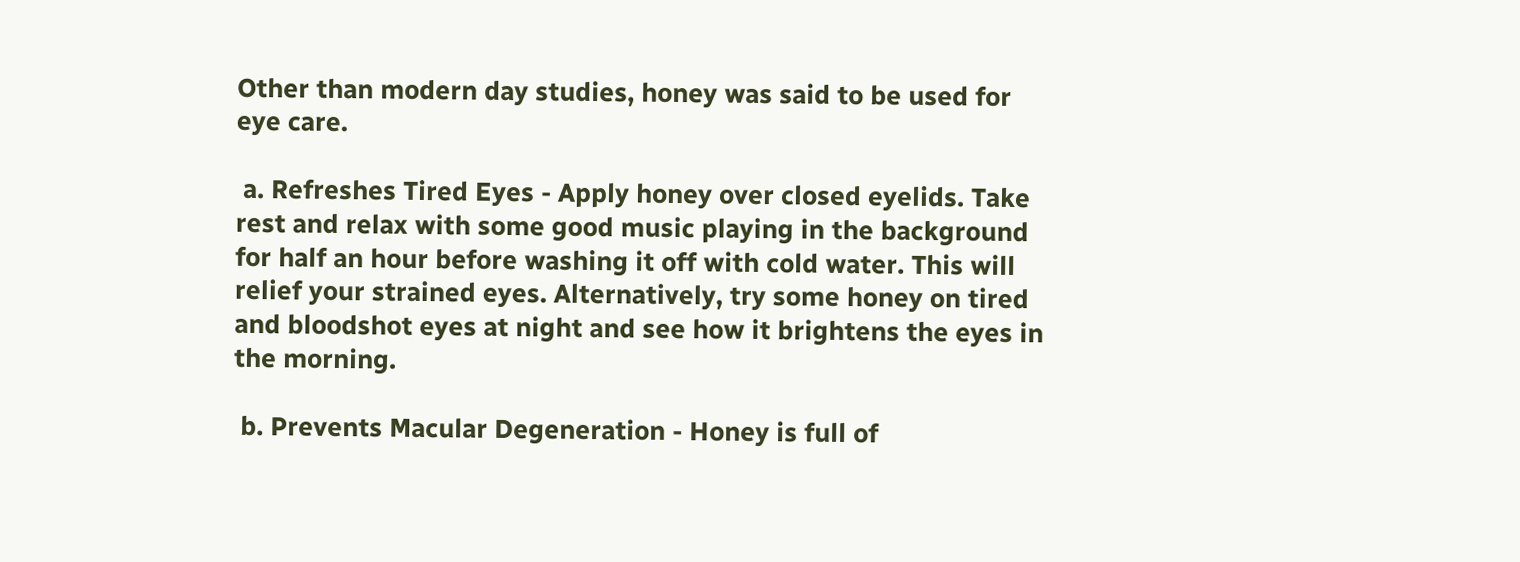Other than modern day studies, honey was said to be used for eye care.

 a. Refreshes Tired Eyes - Apply honey over closed eyelids. Take rest and relax with some good music playing in the background for half an hour before washing it off with cold water. This will relief your strained eyes. Alternatively, try some honey on tired and bloodshot eyes at night and see how it brightens the eyes in the morning.

 b. Prevents Macular Degeneration - Honey is full of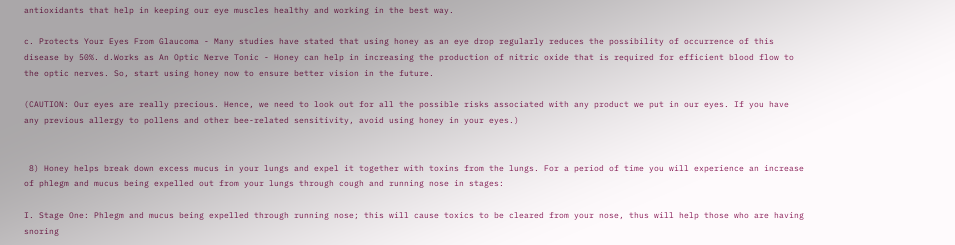antioxidants that help in keeping our eye muscles healthy and working in the best way.

c. Protects Your Eyes From Glaucoma - Many studies have stated that using honey as an eye drop regularly reduces the possibility of occurrence of this disease by 50%. d.Works as An Optic Nerve Tonic - Honey can help in increasing the production of nitric oxide that is required for efficient blood flow to the optic nerves. So, start using honey now to ensure better vision in the future.

(CAUTION: Our eyes are really precious. Hence, we need to look out for all the possible risks associated with any product we put in our eyes. If you have any previous allergy to pollens and other bee-related sensitivity, avoid using honey in your eyes.)


 8) Honey helps break down excess mucus in your lungs and expel it together with toxins from the lungs. For a period of time you will experience an increase of phlegm and mucus being expelled out from your lungs through cough and running nose in stages:

I. Stage One: Phlegm and mucus being expelled through running nose; this will cause toxics to be cleared from your nose, thus will help those who are having snoring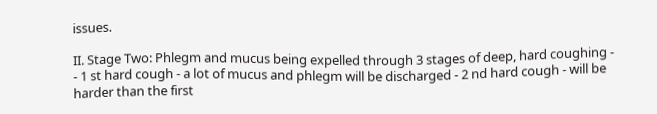issues.

II. Stage Two: Phlegm and mucus being expelled through 3 stages of deep, hard coughing - - 1 st hard cough - a lot of mucus and phlegm will be discharged - 2 nd hard cough - will be harder than the first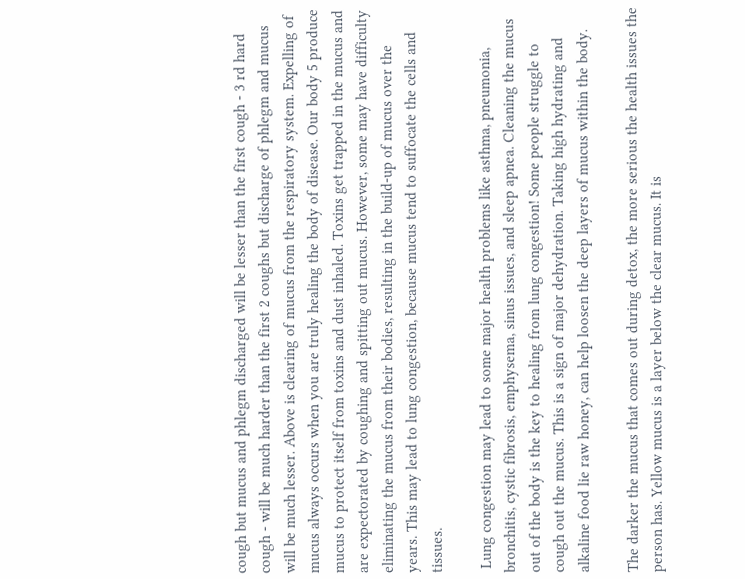cough but mucus and phlegm discharged will be lesser than the first cough - 3 rd hard cough - will be much harder than the first 2 coughs but discharge of phlegm and mucus will be much lesser. Above is clearing of mucus from the respiratory system. Expelling of mucus always occurs when you are truly healing the body of disease. Our body 5 produce mucus to protect itself from toxins and dust inhaled. Toxins get trapped in the mucus and are expectorated by coughing and spitting out mucus. However, some may have difficulty eliminating the mucus from their bodies, resulting in the build-up of mucus over the years. This may lead to lung congestion, because mucus tend to suffocate the cells and tissues.

 Lung congestion may lead to some major health problems like asthma, pneumonia, bronchitis, cystic fibrosis, emphysema, sinus issues, and sleep apnea. Cleaning the mucus out of the body is the key to healing from lung congestion! Some people struggle to cough out the mucus. This is a sign of major dehydration. Taking high hydrating and alkaline food lie raw honey, can help loosen the deep layers of mucus within the body.

The darker the mucus that comes out during detox, the more serious the health issues the person has. Yellow mucus is a layer below the clear mucus. It is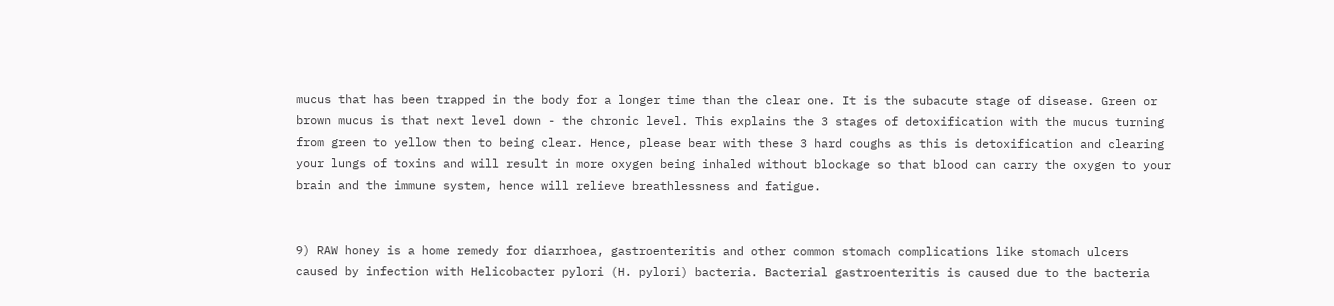mucus that has been trapped in the body for a longer time than the clear one. It is the subacute stage of disease. Green or brown mucus is that next level down - the chronic level. This explains the 3 stages of detoxification with the mucus turning from green to yellow then to being clear. Hence, please bear with these 3 hard coughs as this is detoxification and clearing your lungs of toxins and will result in more oxygen being inhaled without blockage so that blood can carry the oxygen to your brain and the immune system, hence will relieve breathlessness and fatigue.


9) RAW honey is a home remedy for diarrhoea, gastroenteritis and other common stomach complications like stomach ulcers caused by infection with Helicobacter pylori (H. pylori) bacteria. Bacterial gastroenteritis is caused due to the bacteria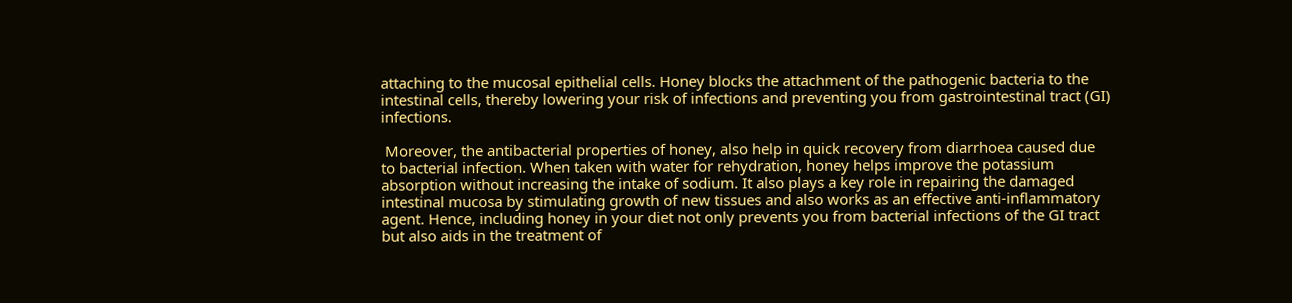attaching to the mucosal epithelial cells. Honey blocks the attachment of the pathogenic bacteria to the intestinal cells, thereby lowering your risk of infections and preventing you from gastrointestinal tract (GI) infections.

 Moreover, the antibacterial properties of honey, also help in quick recovery from diarrhoea caused due to bacterial infection. When taken with water for rehydration, honey helps improve the potassium absorption without increasing the intake of sodium. It also plays a key role in repairing the damaged intestinal mucosa by stimulating growth of new tissues and also works as an effective anti-inflammatory agent. Hence, including honey in your diet not only prevents you from bacterial infections of the GI tract but also aids in the treatment of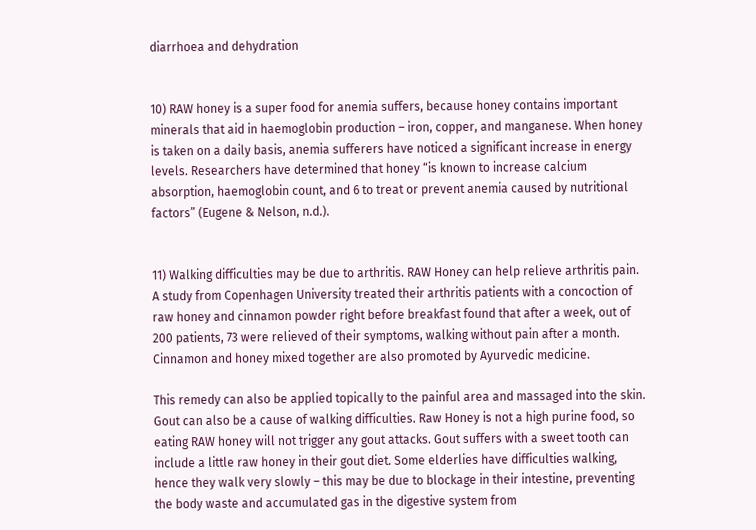diarrhoea and dehydration


10) RAW honey is a super food for anemia suffers, because honey contains important minerals that aid in haemoglobin production – iron, copper, and manganese. When honey is taken on a daily basis, anemia sufferers have noticed a significant increase in energy levels. Researchers have determined that honey “is known to increase calcium absorption, haemoglobin count, and 6 to treat or prevent anemia caused by nutritional factors” (Eugene & Nelson, n.d.).


11) Walking difficulties may be due to arthritis. RAW Honey can help relieve arthritis pain. A study from Copenhagen University treated their arthritis patients with a concoction of raw honey and cinnamon powder right before breakfast found that after a week, out of 200 patients, 73 were relieved of their symptoms, walking without pain after a month. Cinnamon and honey mixed together are also promoted by Ayurvedic medicine.

This remedy can also be applied topically to the painful area and massaged into the skin. Gout can also be a cause of walking difficulties. Raw Honey is not a high purine food, so eating RAW honey will not trigger any gout attacks. Gout suffers with a sweet tooth can include a little raw honey in their gout diet. Some elderlies have difficulties walking, hence they walk very slowly – this may be due to blockage in their intestine, preventing the body waste and accumulated gas in the digestive system from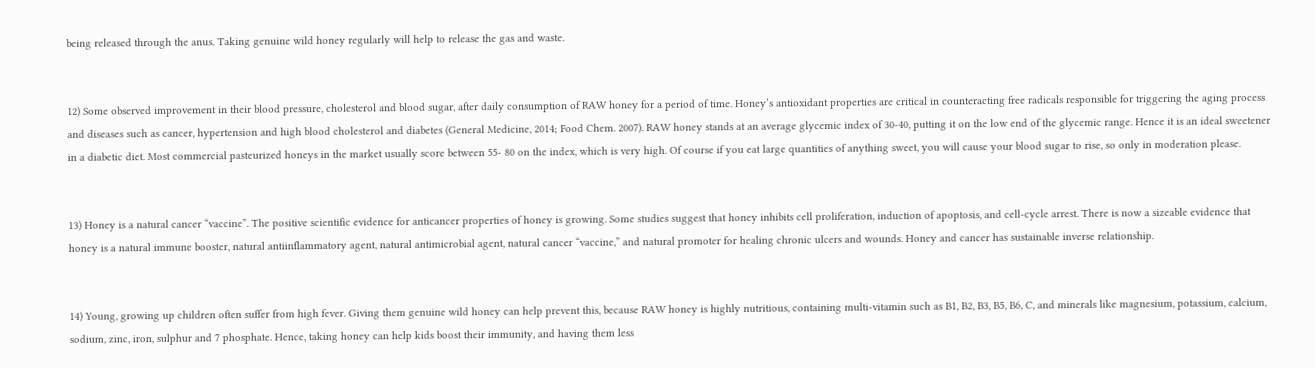being released through the anus. Taking genuine wild honey regularly will help to release the gas and waste.


12) Some observed improvement in their blood pressure, cholesterol and blood sugar, after daily consumption of RAW honey for a period of time. Honey’s antioxidant properties are critical in counteracting free radicals responsible for triggering the aging process and diseases such as cancer, hypertension and high blood cholesterol and diabetes (General Medicine, 2014; Food Chem. 2007). RAW honey stands at an average glycemic index of 30-40, putting it on the low end of the glycemic range. Hence it is an ideal sweetener in a diabetic diet. Most commercial pasteurized honeys in the market usually score between 55- 80 on the index, which is very high. Of course if you eat large quantities of anything sweet, you will cause your blood sugar to rise, so only in moderation please.


13) Honey is a natural cancer “vaccine”. The positive scientific evidence for anticancer properties of honey is growing. Some studies suggest that honey inhibits cell proliferation, induction of apoptosis, and cell-cycle arrest. There is now a sizeable evidence that honey is a natural immune booster, natural antiinflammatory agent, natural antimicrobial agent, natural cancer “vaccine,” and natural promoter for healing chronic ulcers and wounds. Honey and cancer has sustainable inverse relationship.


14) Young, growing up children often suffer from high fever. Giving them genuine wild honey can help prevent this, because RAW honey is highly nutritious, containing multi-vitamin such as B1, B2, B3, B5, B6, C, and minerals like magnesium, potassium, calcium, sodium, zinc, iron, sulphur and 7 phosphate. Hence, taking honey can help kids boost their immunity, and having them less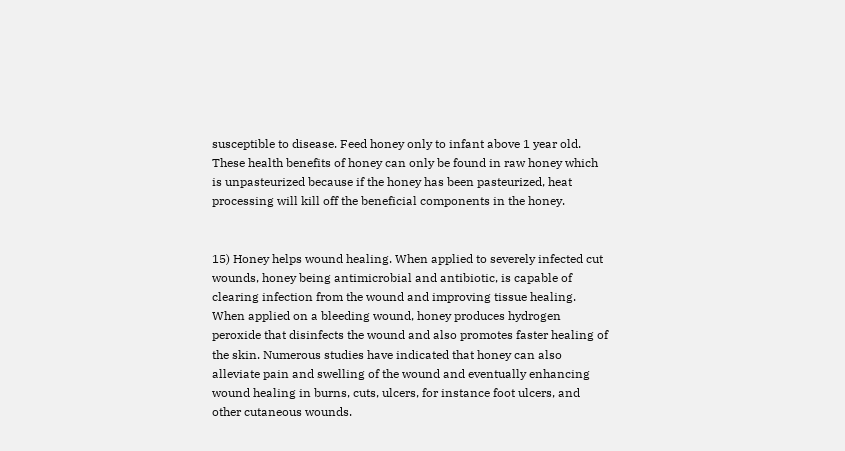susceptible to disease. Feed honey only to infant above 1 year old. These health benefits of honey can only be found in raw honey which is unpasteurized because if the honey has been pasteurized, heat processing will kill off the beneficial components in the honey.


15) Honey helps wound healing. When applied to severely infected cut wounds, honey being antimicrobial and antibiotic, is capable of clearing infection from the wound and improving tissue healing. When applied on a bleeding wound, honey produces hydrogen peroxide that disinfects the wound and also promotes faster healing of the skin. Numerous studies have indicated that honey can also alleviate pain and swelling of the wound and eventually enhancing wound healing in burns, cuts, ulcers, for instance foot ulcers, and other cutaneous wounds.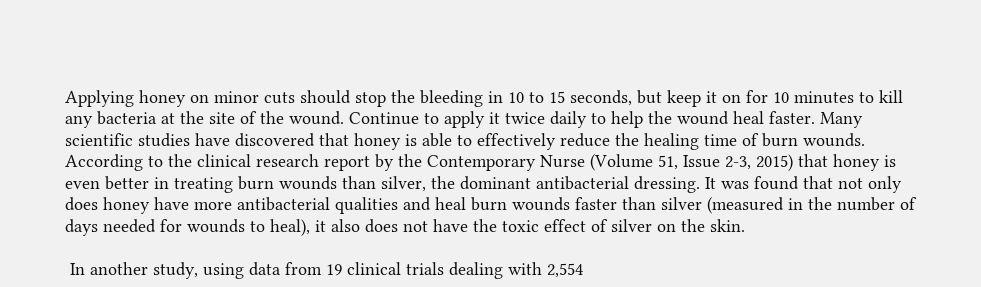Applying honey on minor cuts should stop the bleeding in 10 to 15 seconds, but keep it on for 10 minutes to kill any bacteria at the site of the wound. Continue to apply it twice daily to help the wound heal faster. Many scientific studies have discovered that honey is able to effectively reduce the healing time of burn wounds. According to the clinical research report by the Contemporary Nurse (Volume 51, Issue 2-3, 2015) that honey is even better in treating burn wounds than silver, the dominant antibacterial dressing. It was found that not only does honey have more antibacterial qualities and heal burn wounds faster than silver (measured in the number of days needed for wounds to heal), it also does not have the toxic effect of silver on the skin.

 In another study, using data from 19 clinical trials dealing with 2,554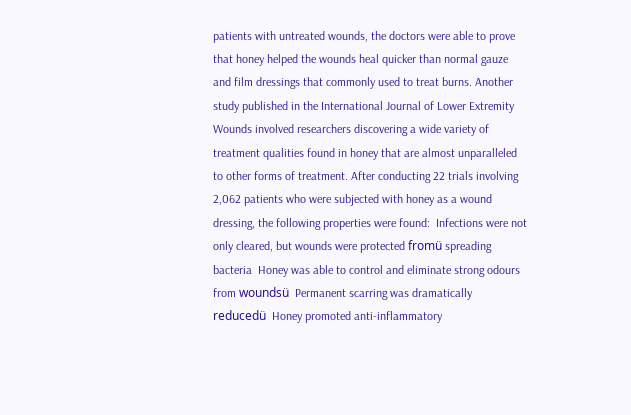patients with untreated wounds, the doctors were able to prove that honey helped the wounds heal quicker than normal gauze and film dressings that commonly used to treat burns. Another study published in the International Journal of Lower Extremity Wounds involved researchers discovering a wide variety of treatment qualities found in honey that are almost unparalleled to other forms of treatment. After conducting 22 trials involving 2,062 patients who were subjected with honey as a wound dressing, the following properties were found:  Infections were not only cleared, but wounds were protected fromü spreading bacteria  Honey was able to control and eliminate strong odours from woundsü  Permanent scarring was dramatically reducedü  Honey promoted anti-inflammatory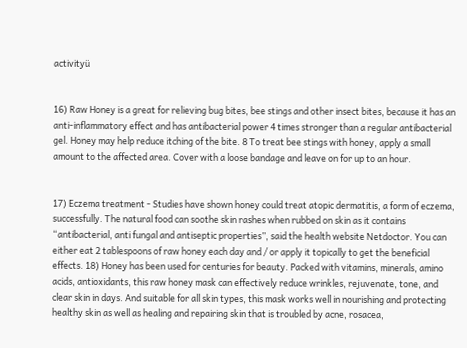activityü


16) Raw Honey is a great for relieving bug bites, bee stings and other insect bites, because it has an anti-inflammatory effect and has antibacterial power 4 times stronger than a regular antibacterial gel. Honey may help reduce itching of the bite. 8 To treat bee stings with honey, apply a small amount to the affected area. Cover with a loose bandage and leave on for up to an hour.


17) Eczema treatment - Studies have shown honey could treat atopic dermatitis, a form of eczema, successfully. The natural food can soothe skin rashes when rubbed on skin as it contains “antibacterial, anti fungal and antiseptic properties”, said the health website Netdoctor. You can either eat 2 tablespoons of raw honey each day and / or apply it topically to get the beneficial effects. 18) Honey has been used for centuries for beauty. Packed with vitamins, minerals, amino acids, antioxidants, this raw honey mask can effectively reduce wrinkles, rejuvenate, tone, and clear skin in days. And suitable for all skin types, this mask works well in nourishing and protecting healthy skin as well as healing and repairing skin that is troubled by acne, rosacea,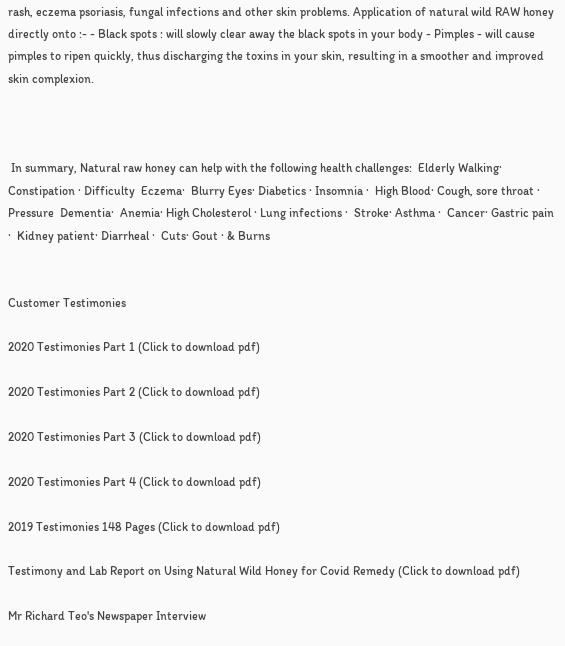rash, eczema psoriasis, fungal infections and other skin problems. Application of natural wild RAW honey directly onto :- - Black spots : will slowly clear away the black spots in your body - Pimples - will cause pimples to ripen quickly, thus discharging the toxins in your skin, resulting in a smoother and improved skin complexion.



 In summary, Natural raw honey can help with the following health challenges:  Elderly Walking· Constipation · Difficulty  Eczema·  Blurry Eyes· Diabetics · Insomnia ·  High Blood· Cough, sore throat · Pressure  Dementia·  Anemia· High Cholesterol · Lung infections ·  Stroke· Asthma ·  Cancer· Gastric pain ·  Kidney patient· Diarrheal ·  Cuts· Gout · & Burns


Customer Testimonies

2020 Testimonies Part 1 (Click to download pdf)

2020 Testimonies Part 2 (Click to download pdf)

2020 Testimonies Part 3 (Click to download pdf)

2020 Testimonies Part 4 (Click to download pdf)

2019 Testimonies 148 Pages (Click to download pdf)

Testimony and Lab Report on Using Natural Wild Honey for Covid Remedy (Click to download pdf)

Mr Richard Teo's Newspaper Interview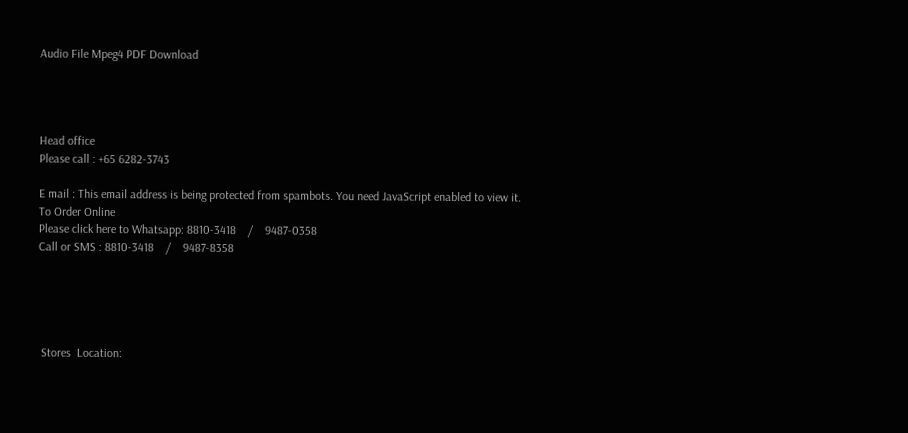Audio File Mpeg4 PDF Download




Head office
Please call : +65 6282-3743

E mail : This email address is being protected from spambots. You need JavaScript enabled to view it.
To Order Online
Please click here to Whatsapp: 8810-3418    /    9487-0358
Call or SMS : 8810-3418    /    9487-8358





 Stores  Location: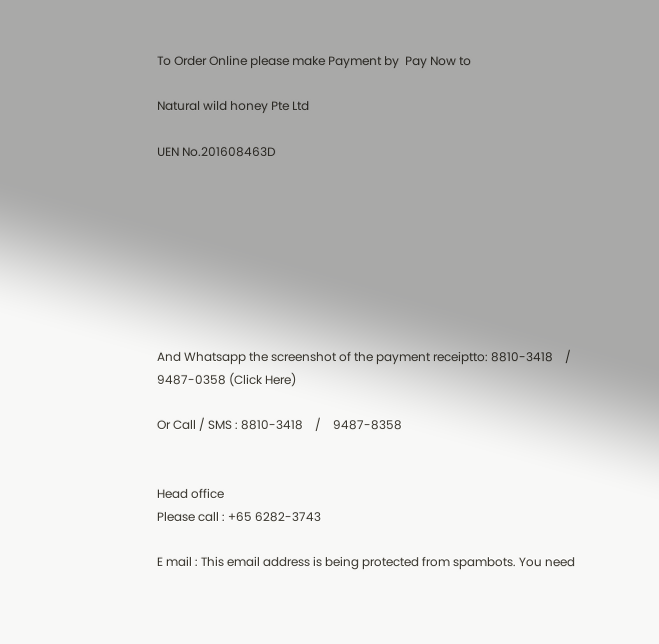To Order Online please make Payment by  Pay Now to

Natural wild honey Pte Ltd

UEN No.201608463D








And Whatsapp the screenshot of the payment receiptto: 8810-3418    /    9487-0358 (Click Here)

Or Call / SMS : 8810-3418    /    9487-8358


Head office
Please call : +65 6282-3743

E mail : This email address is being protected from spambots. You need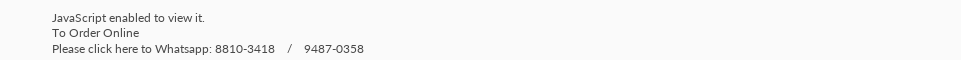JavaScript enabled to view it.
To Order Online
Please click here to Whatsapp: 8810-3418    /    9487-0358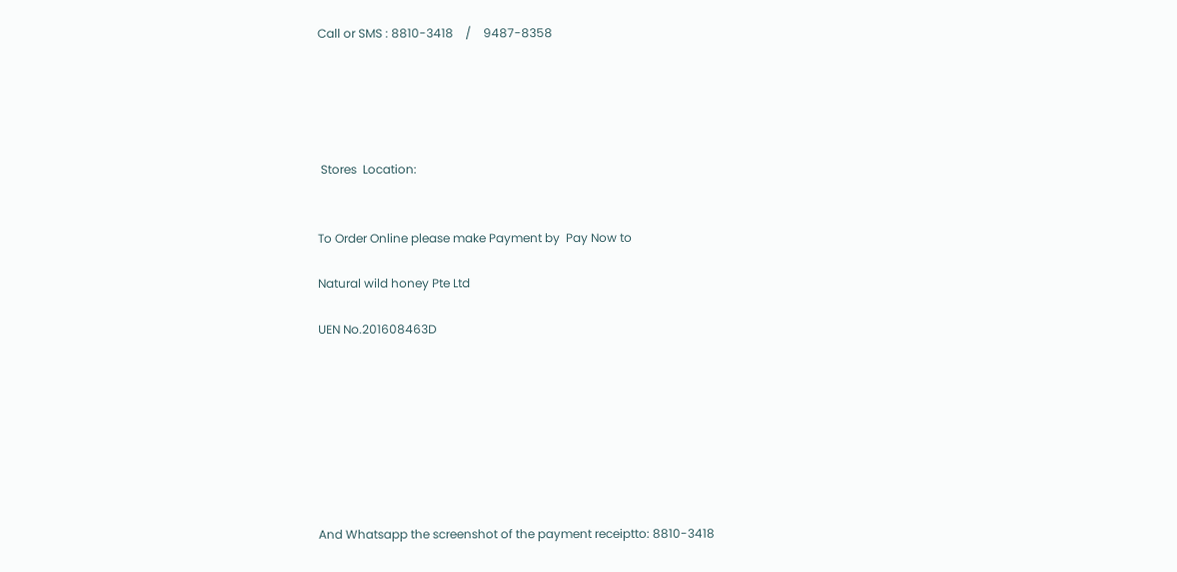Call or SMS : 8810-3418    /    9487-8358





 Stores  Location:


To Order Online please make Payment by  Pay Now to

Natural wild honey Pte Ltd

UEN No.201608463D








And Whatsapp the screenshot of the payment receiptto: 8810-3418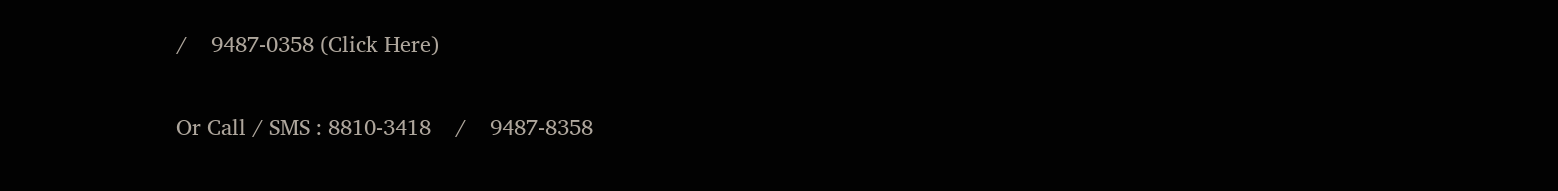/    9487-0358 (Click Here)

Or Call / SMS : 8810-3418    /    9487-8358